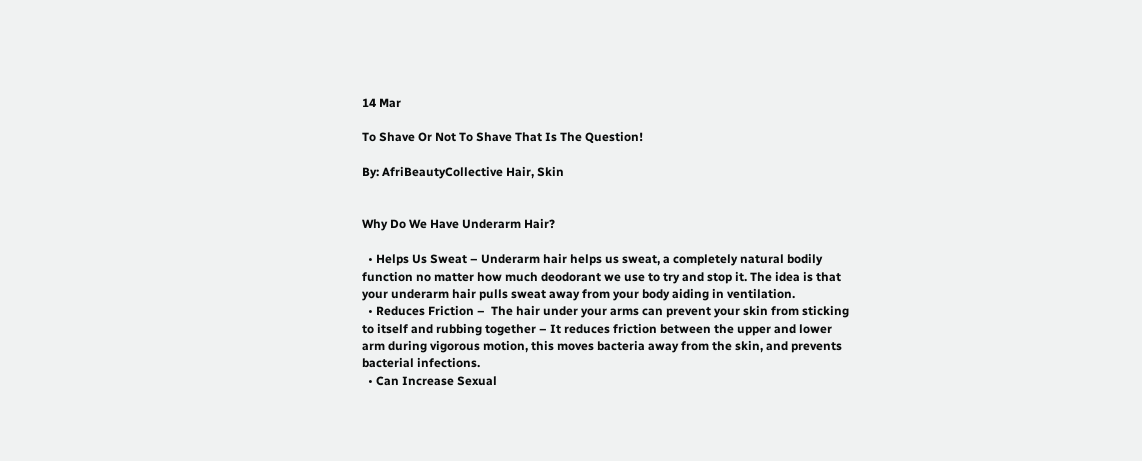14 Mar

To Shave Or Not To Shave That Is The Question!

By: AfriBeautyCollective Hair, Skin


Why Do We Have Underarm Hair?

  • Helps Us Sweat – Underarm hair helps us sweat, a completely natural bodily function no matter how much deodorant we use to try and stop it. The idea is that your underarm hair pulls sweat away from your body aiding in ventilation.
  • Reduces Friction –  The hair under your arms can prevent your skin from sticking to itself and rubbing together – It reduces friction between the upper and lower arm during vigorous motion, this moves bacteria away from the skin, and prevents bacterial infections.
  • Can Increase Sexual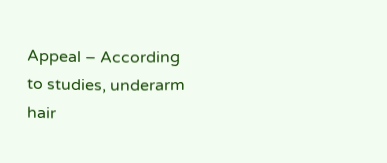Appeal – According to studies, underarm hair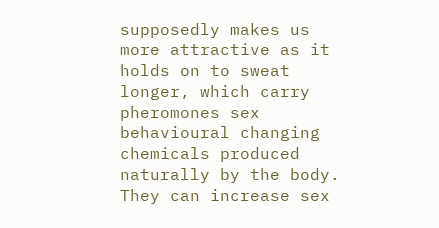supposedly makes us more attractive as it holds on to sweat longer, which carry pheromones sex behavioural changing chemicals produced naturally by the body. They can increase sex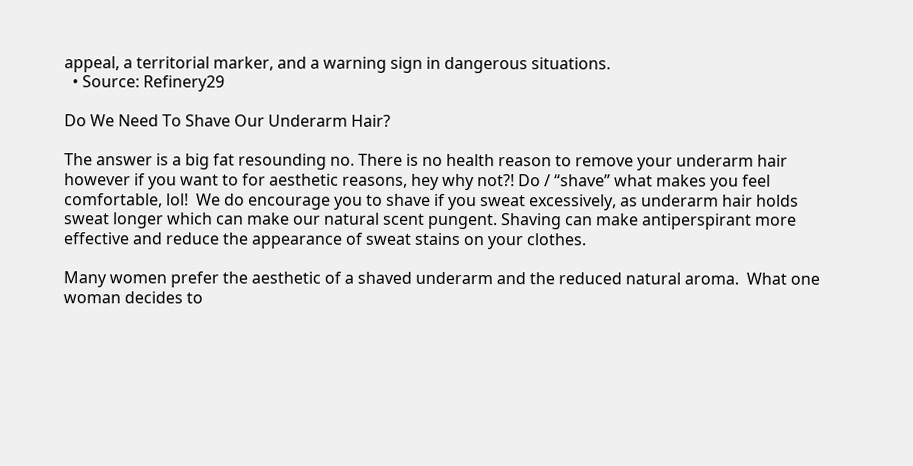appeal, a territorial marker, and a warning sign in dangerous situations.
  • Source: Refinery29

Do We Need To Shave Our Underarm Hair?

The answer is a big fat resounding no. There is no health reason to remove your underarm hair however if you want to for aesthetic reasons, hey why not?! Do / “shave” what makes you feel comfortable, lol!  We do encourage you to shave if you sweat excessively, as underarm hair holds sweat longer which can make our natural scent pungent. Shaving can make antiperspirant more effective and reduce the appearance of sweat stains on your clothes.

Many women prefer the aesthetic of a shaved underarm and the reduced natural aroma.  What one woman decides to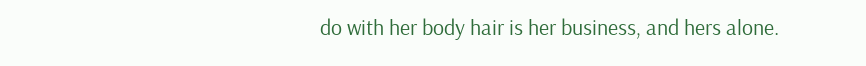do with her body hair is her business, and hers alone.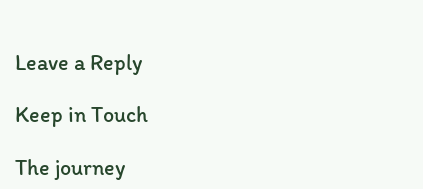Leave a Reply

Keep in Touch

The journey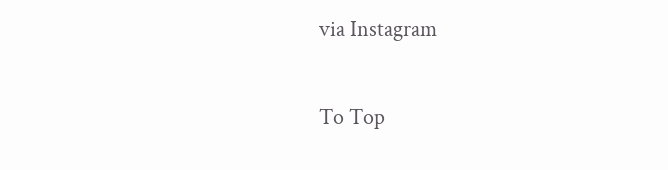via Instagram

To Top